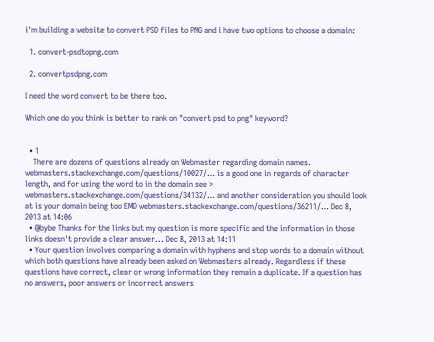i'm building a website to convert PSD files to PNG and i have two options to choose a domain:

  1. convert-psdtopng.com

  2. convertpsdpng.com

I need the word convert to be there too.

Which one do you think is better to rank on "convert psd to png" keyword?


  • 1
    There are dozens of questions already on Webmaster regarding domain names. webmasters.stackexchange.com/questions/10027/… is a good one in regards of character length, and for using the word to in the domain see > webmasters.stackexchange.com/questions/34132/… and another consideration you should look at is your domain being too EMD webmasters.stackexchange.com/questions/36211/… Dec 8, 2013 at 14:06
  • @bybe Thanks for the links but my question is more specific and the information in those links doesn't provide a clear answer... Dec 8, 2013 at 14:11
  • Your question involves comparing a domain with hyphens and stop words to a domain without which both questions have already been asked on Webmasters already. Regardless if these questions have correct, clear or wrong information they remain a duplicate. If a question has no answers, poor answers or incorrect answers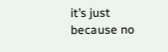it’s just because no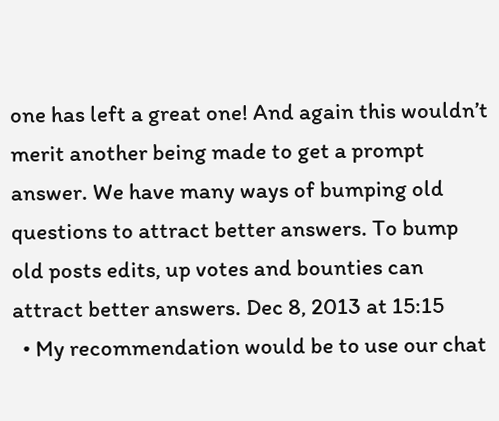one has left a great one! And again this wouldn’t merit another being made to get a prompt answer. We have many ways of bumping old questions to attract better answers. To bump old posts edits, up votes and bounties can attract better answers. Dec 8, 2013 at 15:15
  • My recommendation would be to use our chat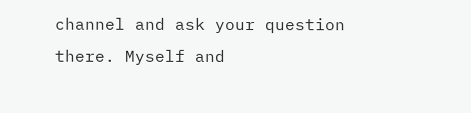channel and ask your question there. Myself and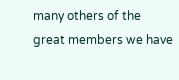many others of the great members we have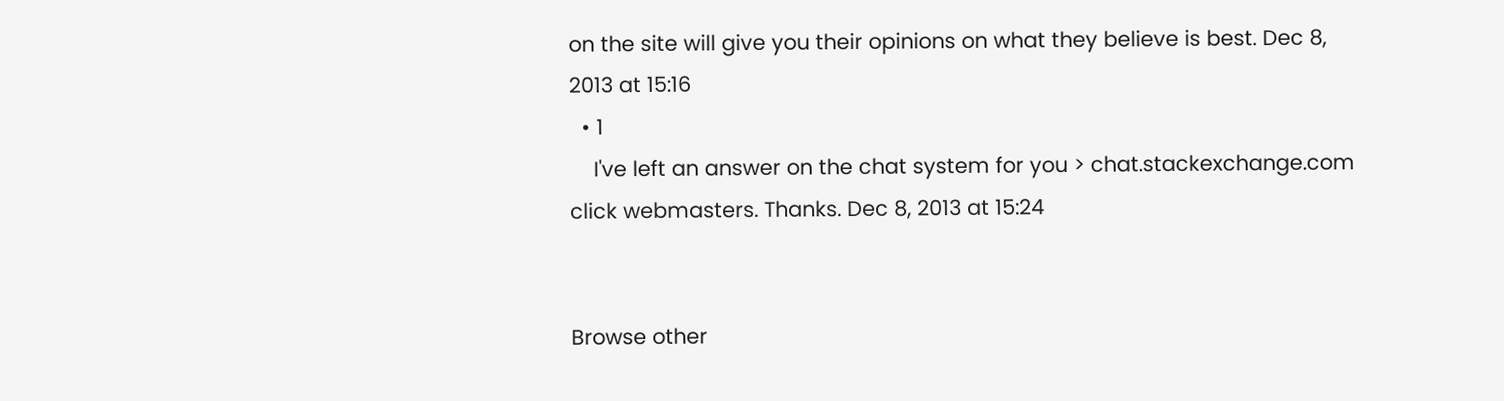on the site will give you their opinions on what they believe is best. Dec 8, 2013 at 15:16
  • 1
    I've left an answer on the chat system for you > chat.stackexchange.com click webmasters. Thanks. Dec 8, 2013 at 15:24


Browse other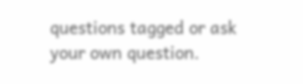questions tagged or ask your own question.